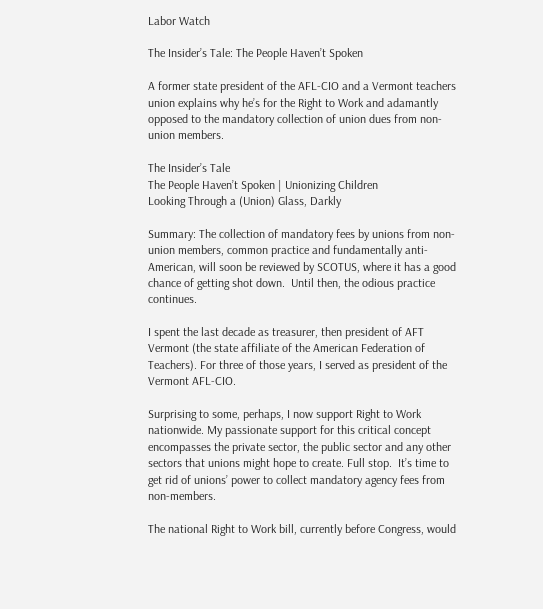Labor Watch

The Insider’s Tale: The People Haven’t Spoken

A former state president of the AFL-CIO and a Vermont teachers union explains why he’s for the Right to Work and adamantly opposed to the mandatory collection of union dues from non-union members.

The Insider’s Tale
The People Haven’t Spoken | Unionizing Children
Looking Through a (Union) Glass, Darkly

Summary: The collection of mandatory fees by unions from non-union members, common practice and fundamentally anti-American, will soon be reviewed by SCOTUS, where it has a good chance of getting shot down.  Until then, the odious practice continues.

I spent the last decade as treasurer, then president of AFT Vermont (the state affiliate of the American Federation of Teachers). For three of those years, I served as president of the Vermont AFL-CIO.

Surprising to some, perhaps, I now support Right to Work nationwide. My passionate support for this critical concept encompasses the private sector, the public sector and any other sectors that unions might hope to create. Full stop.  It’s time to get rid of unions’ power to collect mandatory agency fees from non-members.

The national Right to Work bill, currently before Congress, would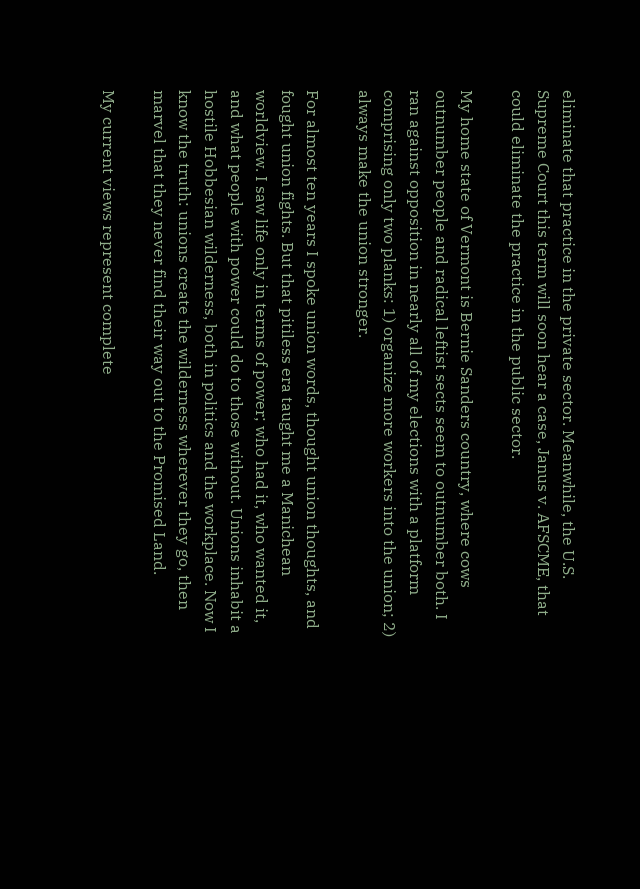eliminate that practice in the private sector. Meanwhile, the U.S. Supreme Court this term will soon hear a case, Janus v. AFSCME, that could eliminate the practice in the public sector.

My home state of Vermont is Bernie Sanders country, where cows outnumber people and radical leftist sects seem to outnumber both. I ran against opposition in nearly all of my elections with a platform comprising only two planks: 1) organize more workers into the union; 2) always make the union stronger.

For almost ten years I spoke union words, thought union thoughts, and fought union fights. But that pitiless era taught me a Manichean worldview. I saw life only in terms of power; who had it, who wanted it, and what people with power could do to those without. Unions inhabit a hostile Hobbesian wilderness, both in politics and the workplace. Now I know the truth: unions create the wilderness wherever they go, then marvel that they never find their way out to the Promised Land.

My current views represent complete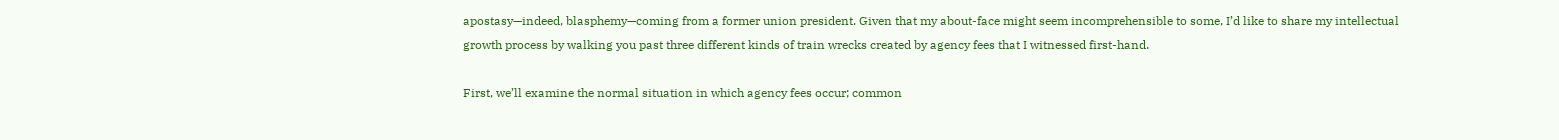apostasy—indeed, blasphemy—coming from a former union president. Given that my about-face might seem incomprehensible to some, I’d like to share my intellectual growth process by walking you past three different kinds of train wrecks created by agency fees that I witnessed first-hand.

First, we’ll examine the normal situation in which agency fees occur; common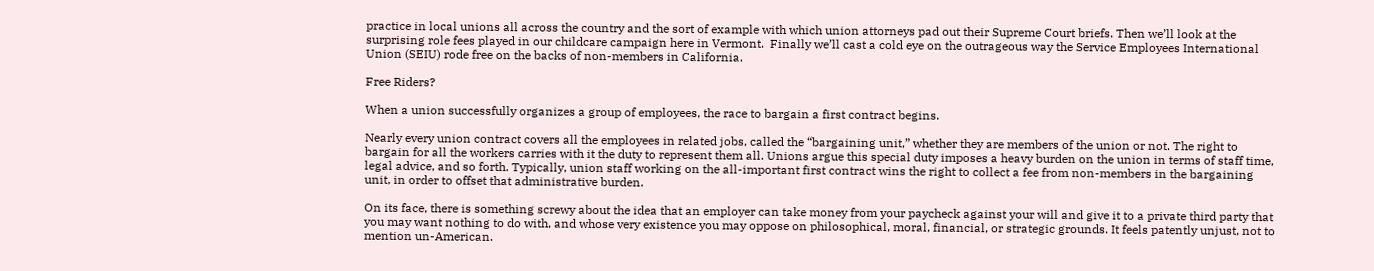practice in local unions all across the country and the sort of example with which union attorneys pad out their Supreme Court briefs. Then we’ll look at the surprising role fees played in our childcare campaign here in Vermont.  Finally we’ll cast a cold eye on the outrageous way the Service Employees International Union (SEIU) rode free on the backs of non-members in California.

Free Riders?

When a union successfully organizes a group of employees, the race to bargain a first contract begins.

Nearly every union contract covers all the employees in related jobs, called the “bargaining unit,” whether they are members of the union or not. The right to bargain for all the workers carries with it the duty to represent them all. Unions argue this special duty imposes a heavy burden on the union in terms of staff time, legal advice, and so forth. Typically, union staff working on the all-important first contract wins the right to collect a fee from non-members in the bargaining unit, in order to offset that administrative burden.

On its face, there is something screwy about the idea that an employer can take money from your paycheck against your will and give it to a private third party that you may want nothing to do with, and whose very existence you may oppose on philosophical, moral, financial, or strategic grounds. It feels patently unjust, not to mention un-American.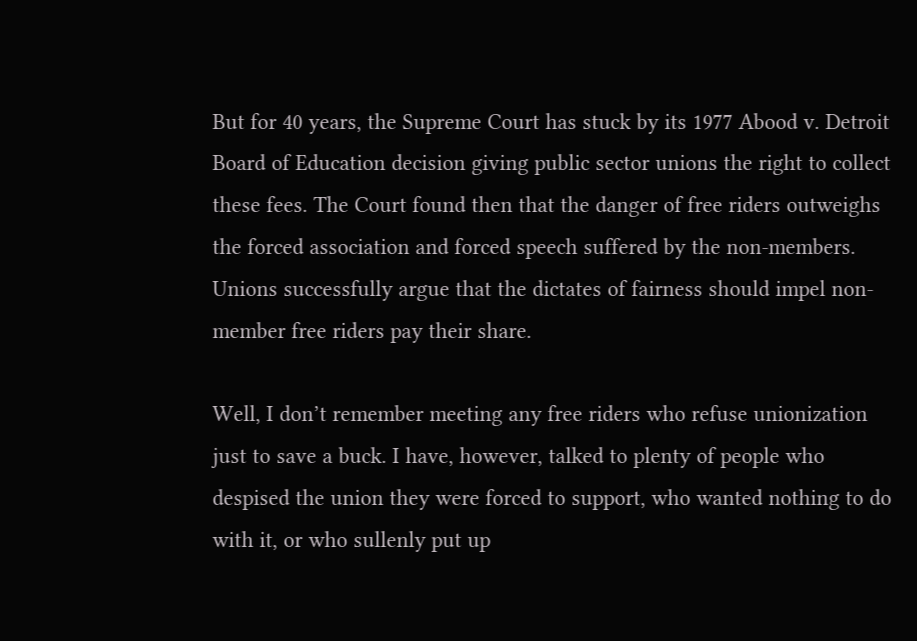But for 40 years, the Supreme Court has stuck by its 1977 Abood v. Detroit Board of Education decision giving public sector unions the right to collect these fees. The Court found then that the danger of free riders outweighs the forced association and forced speech suffered by the non-members. Unions successfully argue that the dictates of fairness should impel non-member free riders pay their share.

Well, I don’t remember meeting any free riders who refuse unionization just to save a buck. I have, however, talked to plenty of people who despised the union they were forced to support, who wanted nothing to do with it, or who sullenly put up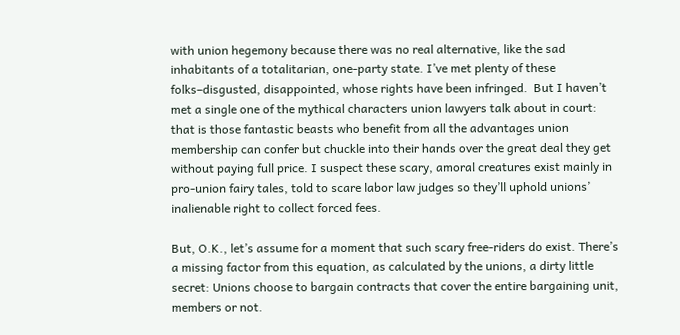with union hegemony because there was no real alternative, like the sad inhabitants of a totalitarian, one-party state. I’ve met plenty of these folks–disgusted, disappointed, whose rights have been infringed.  But I haven’t met a single one of the mythical characters union lawyers talk about in court: that is those fantastic beasts who benefit from all the advantages union membership can confer but chuckle into their hands over the great deal they get without paying full price. I suspect these scary, amoral creatures exist mainly in pro-union fairy tales, told to scare labor law judges so they’ll uphold unions’ inalienable right to collect forced fees.

But, O.K., let’s assume for a moment that such scary free-riders do exist. There’s a missing factor from this equation, as calculated by the unions, a dirty little secret: Unions choose to bargain contracts that cover the entire bargaining unit, members or not.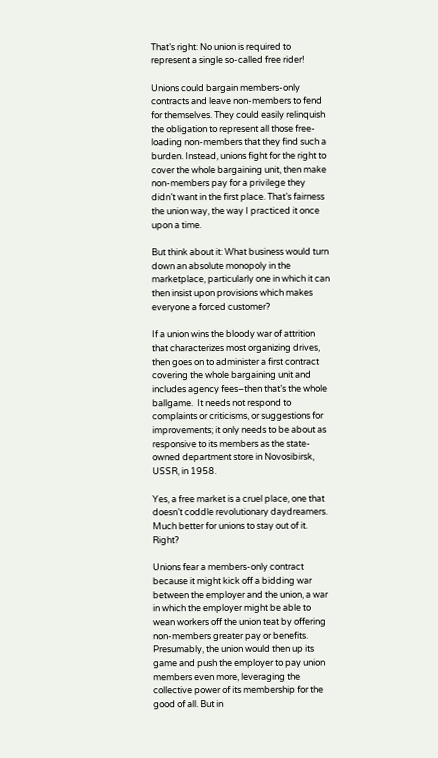That’s right: No union is required to represent a single so-called free rider!

Unions could bargain members-only contracts and leave non-members to fend for themselves. They could easily relinquish the obligation to represent all those free-loading non-members that they find such a burden. Instead, unions fight for the right to cover the whole bargaining unit, then make non-members pay for a privilege they didn’t want in the first place. That’s fairness the union way, the way I practiced it once upon a time.

But think about it: What business would turn down an absolute monopoly in the marketplace, particularly one in which it can then insist upon provisions which makes everyone a forced customer?

If a union wins the bloody war of attrition that characterizes most organizing drives, then goes on to administer a first contract covering the whole bargaining unit and includes agency fees–then that’s the whole ballgame.  It needs not respond to complaints or criticisms, or suggestions for improvements; it only needs to be about as responsive to its members as the state-owned department store in Novosibirsk, USSR, in 1958.

Yes, a free market is a cruel place, one that doesn’t coddle revolutionary daydreamers. Much better for unions to stay out of it. Right?

Unions fear a members-only contract because it might kick off a bidding war between the employer and the union, a war in which the employer might be able to wean workers off the union teat by offering non-members greater pay or benefits. Presumably, the union would then up its game and push the employer to pay union members even more, leveraging the collective power of its membership for the good of all. But in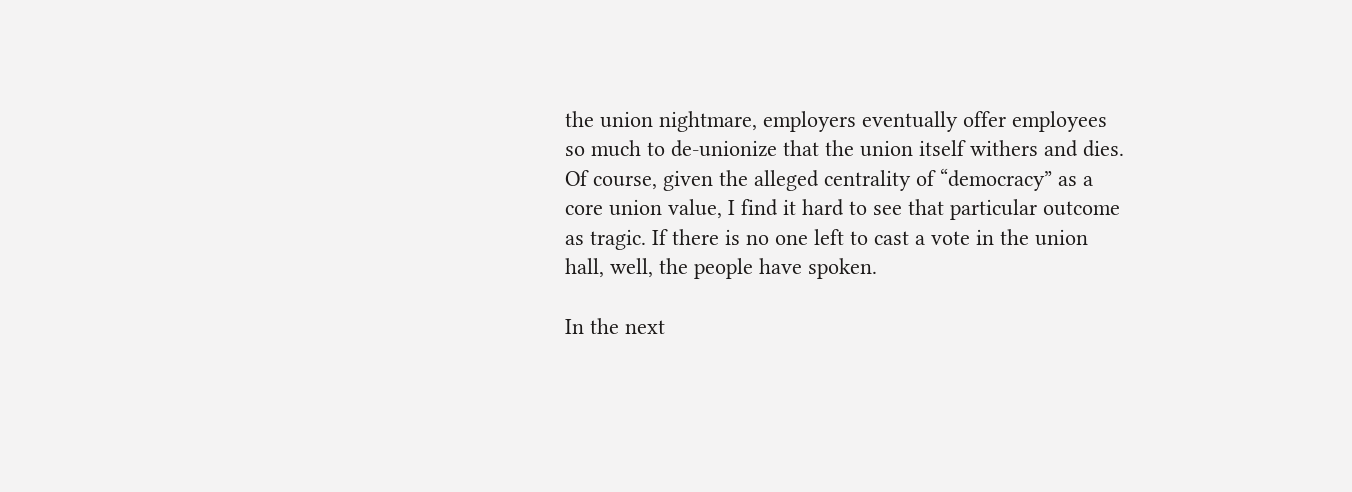the union nightmare, employers eventually offer employees so much to de-unionize that the union itself withers and dies. Of course, given the alleged centrality of “democracy” as a core union value, I find it hard to see that particular outcome as tragic. If there is no one left to cast a vote in the union hall, well, the people have spoken.

In the next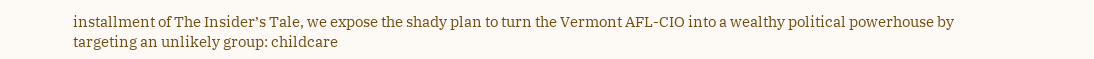installment of The Insider’s Tale, we expose the shady plan to turn the Vermont AFL-CIO into a wealthy political powerhouse by targeting an unlikely group: childcare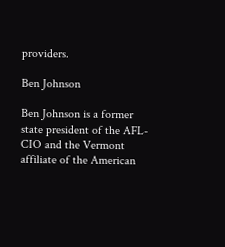providers.

Ben Johnson

Ben Johnson is a former state president of the AFL-CIO and the Vermont affiliate of the American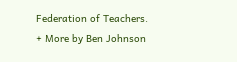Federation of Teachers.
+ More by Ben Johnson